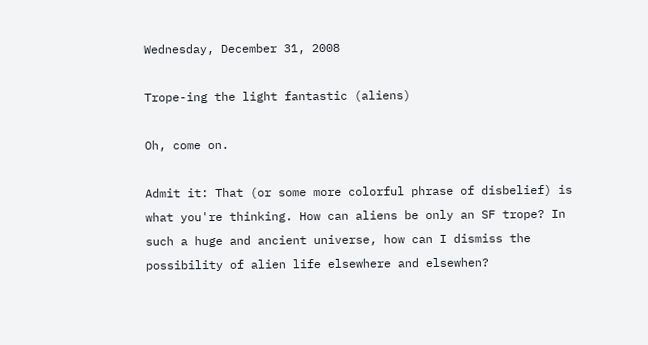Wednesday, December 31, 2008

Trope-ing the light fantastic (aliens)

Oh, come on.

Admit it: That (or some more colorful phrase of disbelief) is what you're thinking. How can aliens be only an SF trope? In such a huge and ancient universe, how can I dismiss the possibility of alien life elsewhere and elsewhen?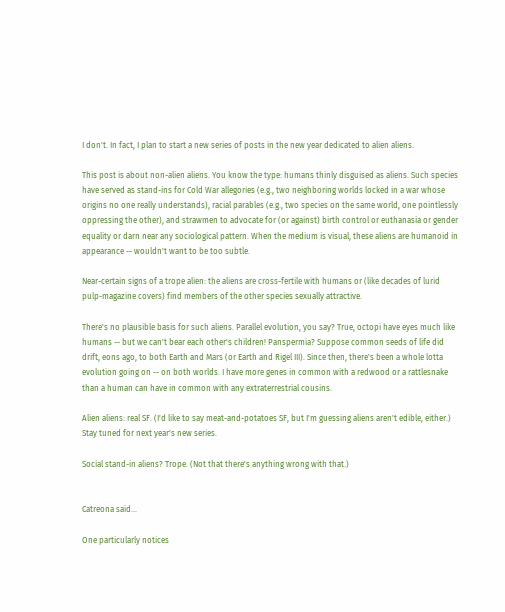I don't. In fact, I plan to start a new series of posts in the new year dedicated to alien aliens.

This post is about non-alien aliens. You know the type: humans thinly disguised as aliens. Such species have served as stand-ins for Cold War allegories (e.g., two neighboring worlds locked in a war whose origins no one really understands), racial parables (e.g., two species on the same world, one pointlessly oppressing the other), and strawmen to advocate for (or against) birth control or euthanasia or gender equality or darn near any sociological pattern. When the medium is visual, these aliens are humanoid in appearance -- wouldn't want to be too subtle.

Near-certain signs of a trope alien: the aliens are cross-fertile with humans or (like decades of lurid pulp-magazine covers) find members of the other species sexually attractive.

There's no plausible basis for such aliens. Parallel evolution, you say? True, octopi have eyes much like humans -- but we can't bear each other's children! Panspermia? Suppose common seeds of life did drift, eons ago, to both Earth and Mars (or Earth and Rigel III). Since then, there's been a whole lotta evolution going on -- on both worlds. I have more genes in common with a redwood or a rattlesnake than a human can have in common with any extraterrestrial cousins.

Alien aliens: real SF. (I'd like to say meat-and-potatoes SF, but I'm guessing aliens aren't edible, either.) Stay tuned for next year's new series.

Social stand-in aliens? Trope. (Not that there's anything wrong with that.)


Catreona said...

One particularly notices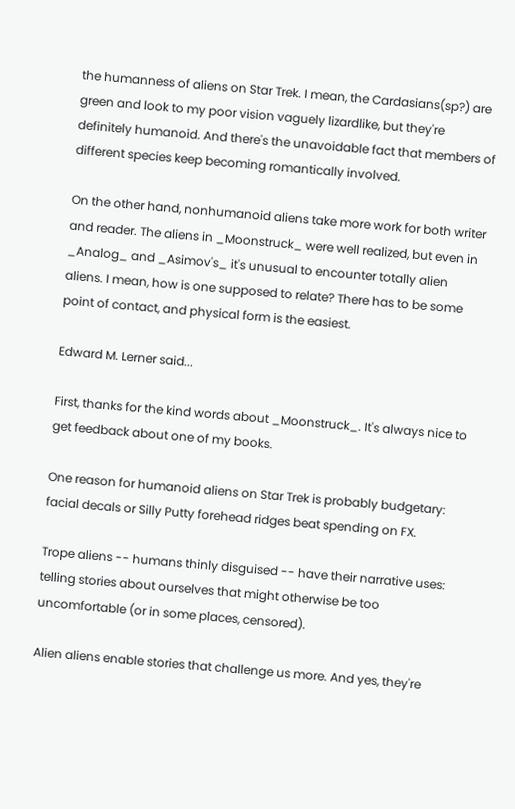the humanness of aliens on Star Trek. I mean, the Cardasians(sp?) are green and look to my poor vision vaguely lizardlike, but they're definitely humanoid. And there's the unavoidable fact that members of different species keep becoming romantically involved.

On the other hand, nonhumanoid aliens take more work for both writer and reader. The aliens in _Moonstruck_ were well realized, but even in _Analog_ and _Asimov's_ it's unusual to encounter totally alien aliens. I mean, how is one supposed to relate? There has to be some point of contact, and physical form is the easiest.

Edward M. Lerner said...

First, thanks for the kind words about _Moonstruck_. It's always nice to get feedback about one of my books.

One reason for humanoid aliens on Star Trek is probably budgetary: facial decals or Silly Putty forehead ridges beat spending on FX.

Trope aliens -- humans thinly disguised -- have their narrative uses: telling stories about ourselves that might otherwise be too uncomfortable (or in some places, censored).

Alien aliens enable stories that challenge us more. And yes, they're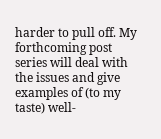harder to pull off. My forthcoming post series will deal with the issues and give examples of (to my taste) well-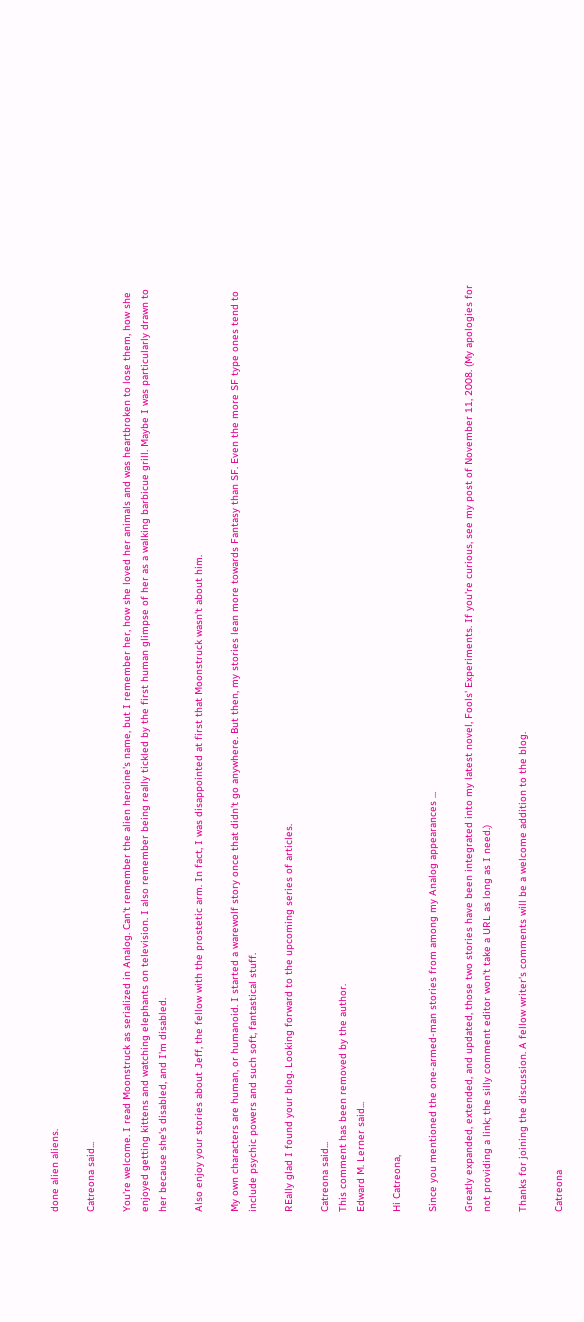done alien aliens.

Catreona said...

You're welcome. I read Moonstruck as serialized in Analog. Can't remember the alien heroine's name, but I remember her, how she loved her animals and was heartbroken to lose them, how she enjoyed getting kittens and watching elephants on television. I also remember being really tickled by the first human glimpse of her as a walking barbicue grill. Maybe I was particularly drawn to her because she's disabled, and I'm disabled.

Also enjoy your stories about Jeff, the fellow with the prostetic arm. In fact, I was disappointed at first that Moonstruck wasn't about him.

My own characters are human, or humanoid. I started a warewolf story once that didn't go anywhere. But then, my stories lean more towards Fantasy than SF. Even the more SF type ones tend to include psychic powers and such soft, fantastical stuff.

REally glad I found your blog. Looking forward to the upcoming series of articles.

Catreona said...
This comment has been removed by the author.
Edward M. Lerner said...

Hi Catreona,

Since you mentioned the one-armed-man stories from among my Analog appearances ...

Greatly expanded, extended, and updated, those two stories have been integrated into my latest novel, Fools' Experiments. If you're curious, see my post of November 11, 2008. (My apologies for not providing a link; the silly comment editor won't take a URL as long as I need.)

Thanks for joining the discussion. A fellow writer's comments will be a welcome addition to the blog.

Catreona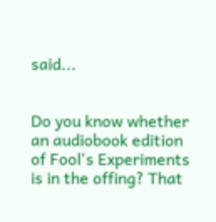said...


Do you know whether an audiobook edition of Fool's Experiments is in the offing? That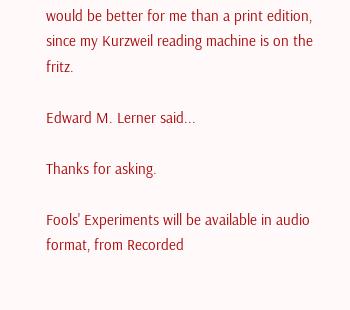would be better for me than a print edition, since my Kurzweil reading machine is on the fritz.

Edward M. Lerner said...

Thanks for asking.

Fools' Experiments will be available in audio format, from Recorded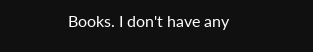Books. I don't have any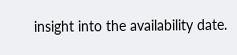insight into the availability date.